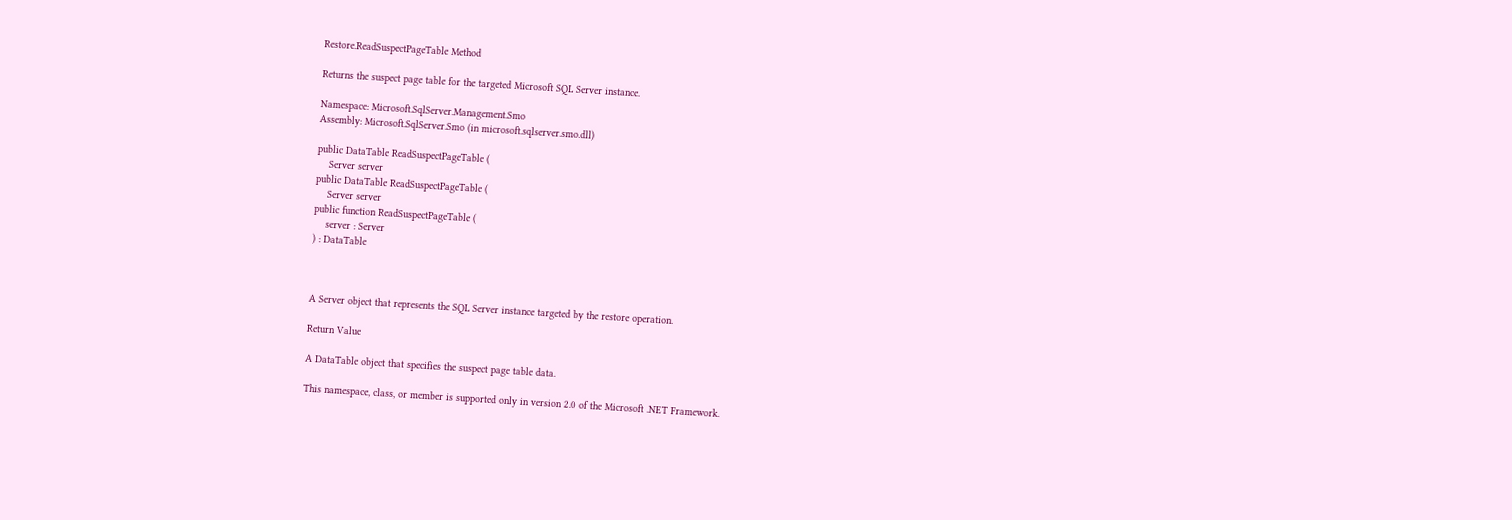Restore.ReadSuspectPageTable Method

Returns the suspect page table for the targeted Microsoft SQL Server instance.

Namespace: Microsoft.SqlServer.Management.Smo
Assembly: Microsoft.SqlServer.Smo (in microsoft.sqlserver.smo.dll)

public DataTable ReadSuspectPageTable (
    Server server
public DataTable ReadSuspectPageTable (
    Server server
public function ReadSuspectPageTable (
    server : Server
) : DataTable



A Server object that represents the SQL Server instance targeted by the restore operation.

Return Value

A DataTable object that specifies the suspect page table data.

This namespace, class, or member is supported only in version 2.0 of the Microsoft .NET Framework.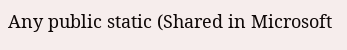Any public static (Shared in Microsoft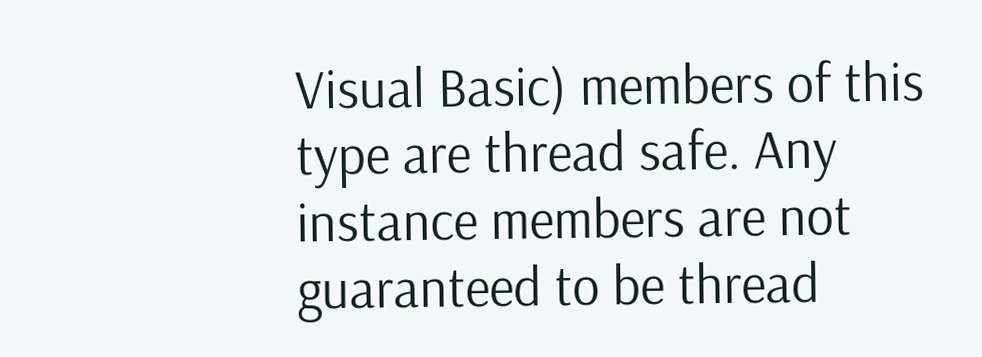Visual Basic) members of this type are thread safe. Any instance members are not guaranteed to be thread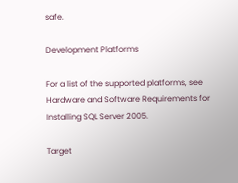safe.

Development Platforms

For a list of the supported platforms, see Hardware and Software Requirements for Installing SQL Server 2005.

Target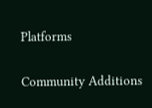Platforms

Community Additions